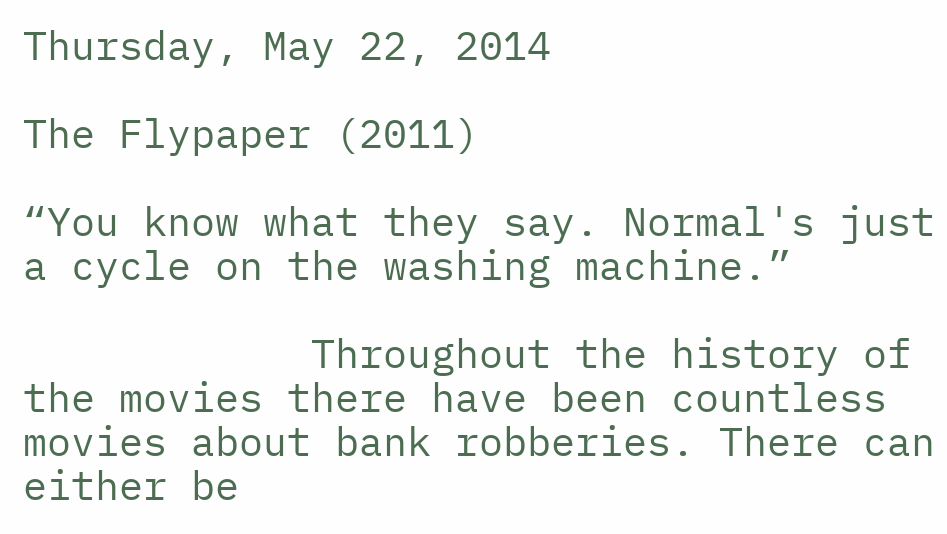Thursday, May 22, 2014

The Flypaper (2011)

“You know what they say. Normal's just a cycle on the washing machine.”

            Throughout the history of the movies there have been countless movies about bank robberies. There can either be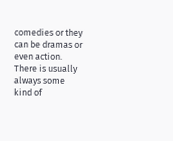comedies or they can be dramas or even action. There is usually always some kind of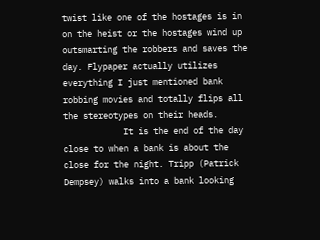twist like one of the hostages is in on the heist or the hostages wind up outsmarting the robbers and saves the day. Flypaper actually utilizes everything I just mentioned bank robbing movies and totally flips all the stereotypes on their heads.
            It is the end of the day close to when a bank is about the close for the night. Tripp (Patrick Dempsey) walks into a bank looking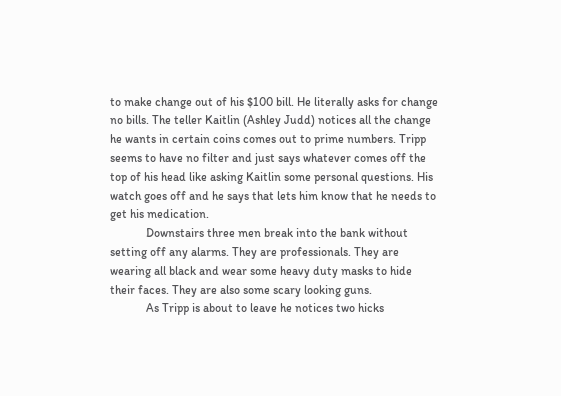to make change out of his $100 bill. He literally asks for change no bills. The teller Kaitlin (Ashley Judd) notices all the change he wants in certain coins comes out to prime numbers. Tripp seems to have no filter and just says whatever comes off the top of his head like asking Kaitlin some personal questions. His watch goes off and he says that lets him know that he needs to get his medication.
            Downstairs three men break into the bank without setting off any alarms. They are professionals. They are wearing all black and wear some heavy duty masks to hide their faces. They are also some scary looking guns.
            As Tripp is about to leave he notices two hicks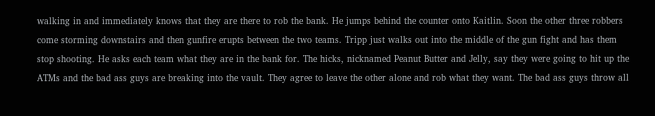walking in and immediately knows that they are there to rob the bank. He jumps behind the counter onto Kaitlin. Soon the other three robbers come storming downstairs and then gunfire erupts between the two teams. Tripp just walks out into the middle of the gun fight and has them stop shooting. He asks each team what they are in the bank for. The hicks, nicknamed Peanut Butter and Jelly, say they were going to hit up the ATMs and the bad ass guys are breaking into the vault. They agree to leave the other alone and rob what they want. The bad ass guys throw all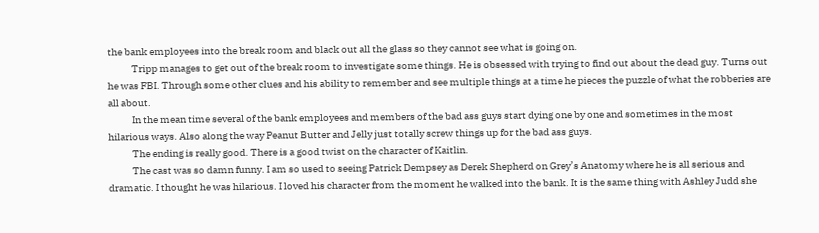the bank employees into the break room and black out all the glass so they cannot see what is going on.
            Tripp manages to get out of the break room to investigate some things. He is obsessed with trying to find out about the dead guy. Turns out he was FBI. Through some other clues and his ability to remember and see multiple things at a time he pieces the puzzle of what the robberies are all about.
            In the mean time several of the bank employees and members of the bad ass guys start dying one by one and sometimes in the most hilarious ways. Also along the way Peanut Butter and Jelly just totally screw things up for the bad ass guys.
            The ending is really good. There is a good twist on the character of Kaitlin.
            The cast was so damn funny. I am so used to seeing Patrick Dempsey as Derek Shepherd on Grey’s Anatomy where he is all serious and dramatic. I thought he was hilarious. I loved his character from the moment he walked into the bank. It is the same thing with Ashley Judd she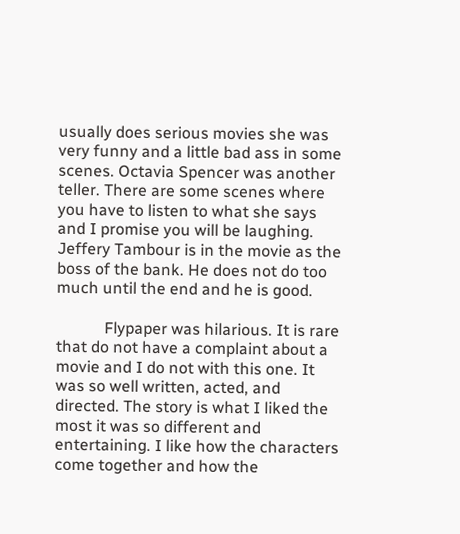usually does serious movies she was very funny and a little bad ass in some scenes. Octavia Spencer was another teller. There are some scenes where you have to listen to what she says and I promise you will be laughing. Jeffery Tambour is in the movie as the boss of the bank. He does not do too much until the end and he is good.

            Flypaper was hilarious. It is rare that do not have a complaint about a movie and I do not with this one. It was so well written, acted, and directed. The story is what I liked the most it was so different and entertaining. I like how the characters come together and how the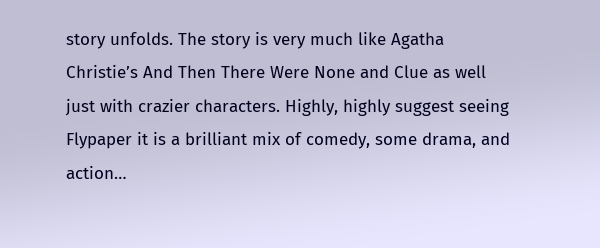story unfolds. The story is very much like Agatha Christie’s And Then There Were None and Clue as well just with crazier characters. Highly, highly suggest seeing Flypaper it is a brilliant mix of comedy, some drama, and action…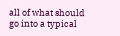all of what should go into a typical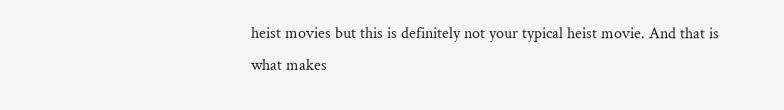heist movies but this is definitely not your typical heist movie. And that is what makes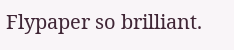Flypaper so brilliant.